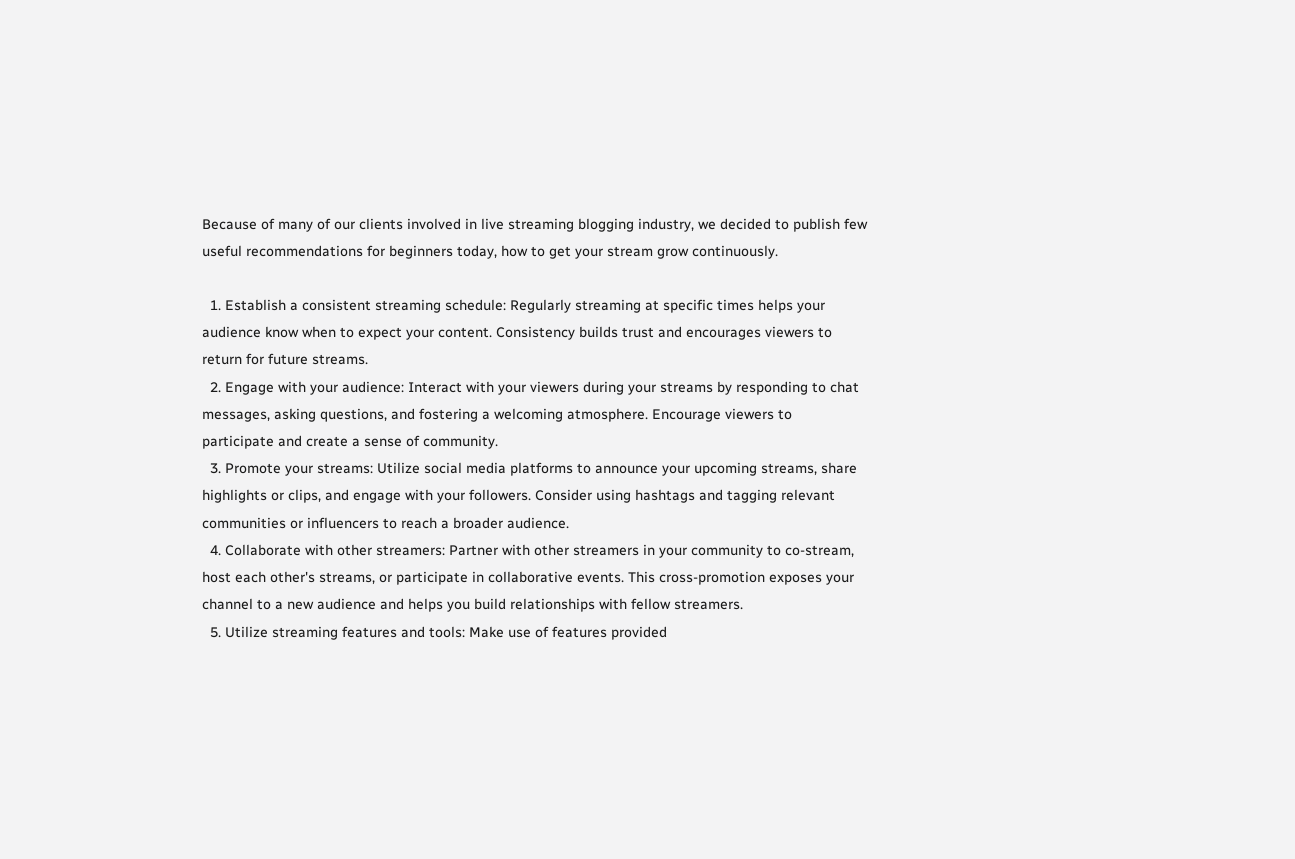Because of many of our clients involved in live streaming blogging industry, we decided to publish few useful recommendations for beginners today, how to get your stream grow continuously.

  1. Establish a consistent streaming schedule: Regularly streaming at specific times helps your audience know when to expect your content. Consistency builds trust and encourages viewers to return for future streams.
  2. Engage with your audience: Interact with your viewers during your streams by responding to chat messages, asking questions, and fostering a welcoming atmosphere. Encourage viewers to participate and create a sense of community.
  3. Promote your streams: Utilize social media platforms to announce your upcoming streams, share highlights or clips, and engage with your followers. Consider using hashtags and tagging relevant communities or influencers to reach a broader audience.
  4. Collaborate with other streamers: Partner with other streamers in your community to co-stream, host each other's streams, or participate in collaborative events. This cross-promotion exposes your channel to a new audience and helps you build relationships with fellow streamers.
  5. Utilize streaming features and tools: Make use of features provided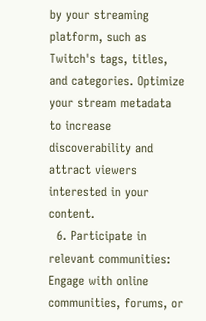by your streaming platform, such as Twitch's tags, titles, and categories. Optimize your stream metadata to increase discoverability and attract viewers interested in your content.
  6. Participate in relevant communities: Engage with online communities, forums, or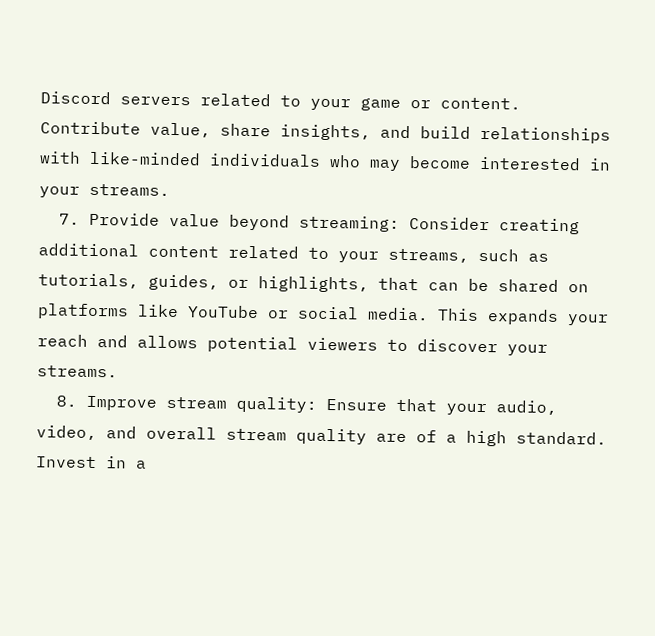Discord servers related to your game or content. Contribute value, share insights, and build relationships with like-minded individuals who may become interested in your streams.
  7. Provide value beyond streaming: Consider creating additional content related to your streams, such as tutorials, guides, or highlights, that can be shared on platforms like YouTube or social media. This expands your reach and allows potential viewers to discover your streams.
  8. Improve stream quality: Ensure that your audio, video, and overall stream quality are of a high standard. Invest in a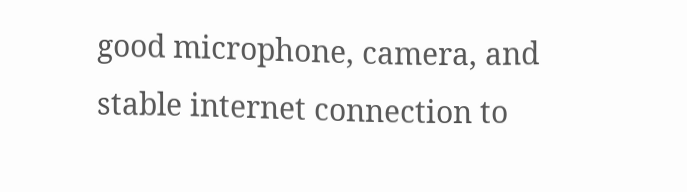good microphone, camera, and stable internet connection to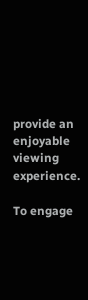provide an enjoyable viewing experience.

To engage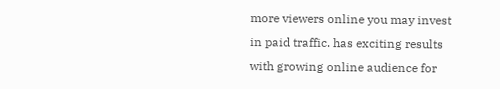more viewers online you may invest in paid traffic. has exciting results with growing online audience for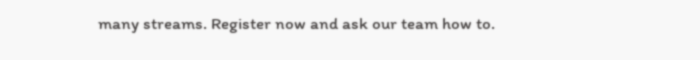many streams. Register now and ask our team how to.